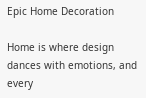Epic Home Decoration

Home is where design dances with emotions, and every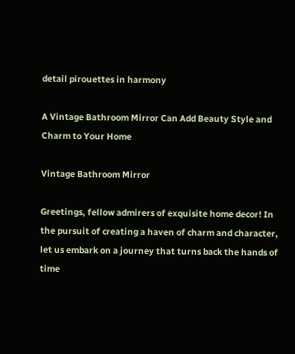detail pirouettes in harmony

A Vintage Bathroom Mirror Can Add Beauty Style and Charm to Your Home

Vintage Bathroom Mirror

Greetings, fellow admirers of exquisite home decor! In the pursuit of creating a haven of charm and character, let us embark on a journey that turns back the hands of time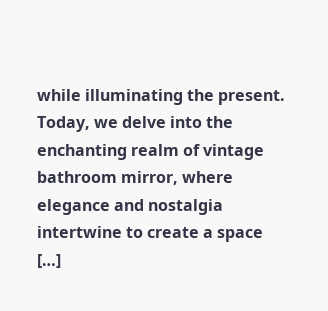while illuminating the present. Today, we delve into the enchanting realm of vintage bathroom mirror, where elegance and nostalgia intertwine to create a space […]